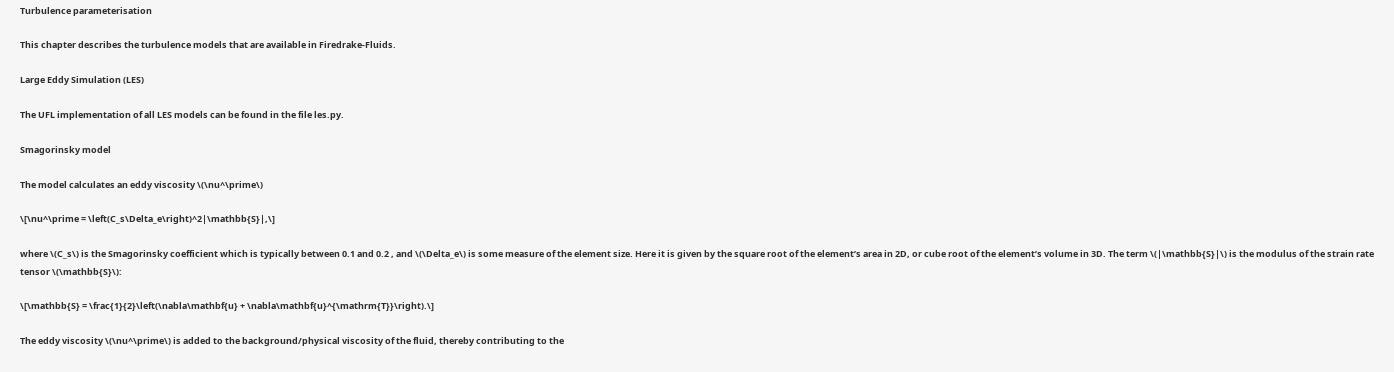Turbulence parameterisation

This chapter describes the turbulence models that are available in Firedrake-Fluids.

Large Eddy Simulation (LES)

The UFL implementation of all LES models can be found in the file les.py.

Smagorinsky model

The model calculates an eddy viscosity \(\nu^\prime\)

\[\nu^\prime = \left(C_s\Delta_e\right)^2|\mathbb{S}|,\]

where \(C_s\) is the Smagorinsky coefficient which is typically between 0.1 and 0.2 , and \(\Delta_e\) is some measure of the element size. Here it is given by the square root of the element’s area in 2D, or cube root of the element’s volume in 3D. The term \(|\mathbb{S}|\) is the modulus of the strain rate tensor \(\mathbb{S}\):

\[\mathbb{S} = \frac{1}{2}\left(\nabla\mathbf{u} + \nabla\mathbf{u}^{\mathrm{T}}\right).\]

The eddy viscosity \(\nu^\prime\) is added to the background/physical viscosity of the fluid, thereby contributing to the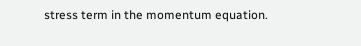stress term in the momentum equation.